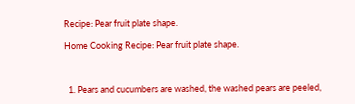Recipe: Pear fruit plate shape.

Home Cooking Recipe: Pear fruit plate shape.



  1. Pears and cucumbers are washed, the washed pears are peeled,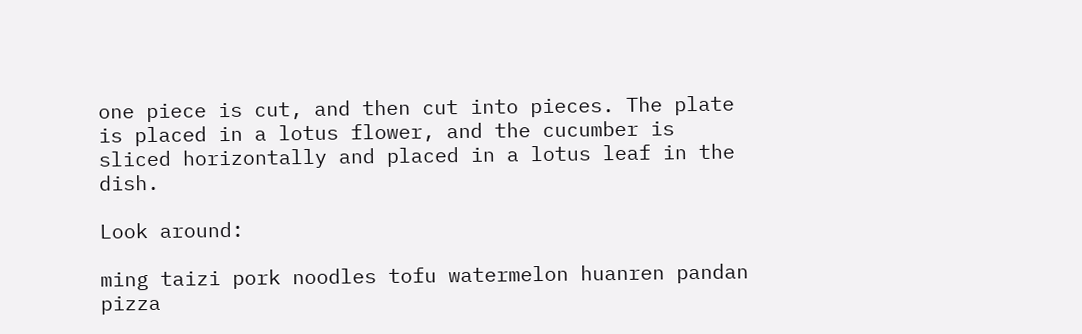one piece is cut, and then cut into pieces. The plate is placed in a lotus flower, and the cucumber is sliced horizontally and placed in a lotus leaf in the dish.

Look around:

ming taizi pork noodles tofu watermelon huanren pandan pizza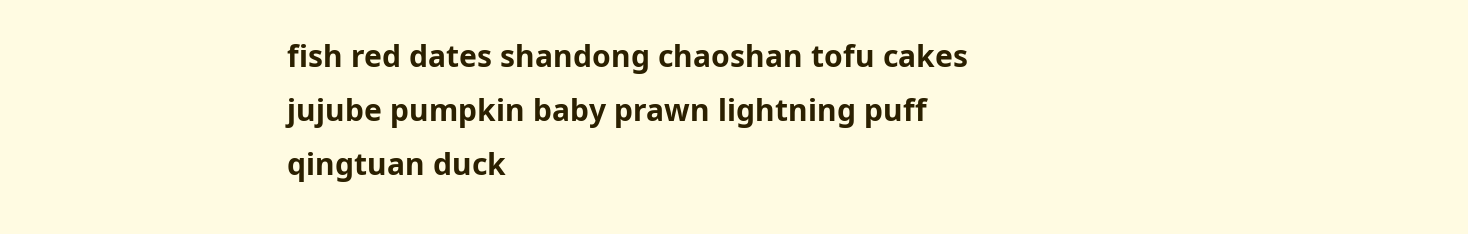fish red dates shandong chaoshan tofu cakes jujube pumpkin baby prawn lightning puff qingtuan duck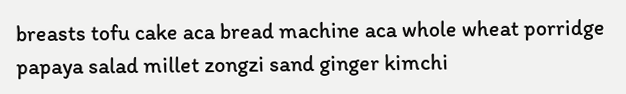breasts tofu cake aca bread machine aca whole wheat porridge papaya salad millet zongzi sand ginger kimchi